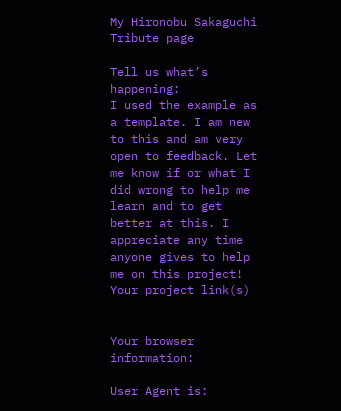My Hironobu Sakaguchi Tribute page

Tell us what’s happening:
I used the example as a template. I am new to this and am very open to feedback. Let me know if or what I did wrong to help me learn and to get better at this. I appreciate any time anyone gives to help me on this project!
Your project link(s)


Your browser information:

User Agent is: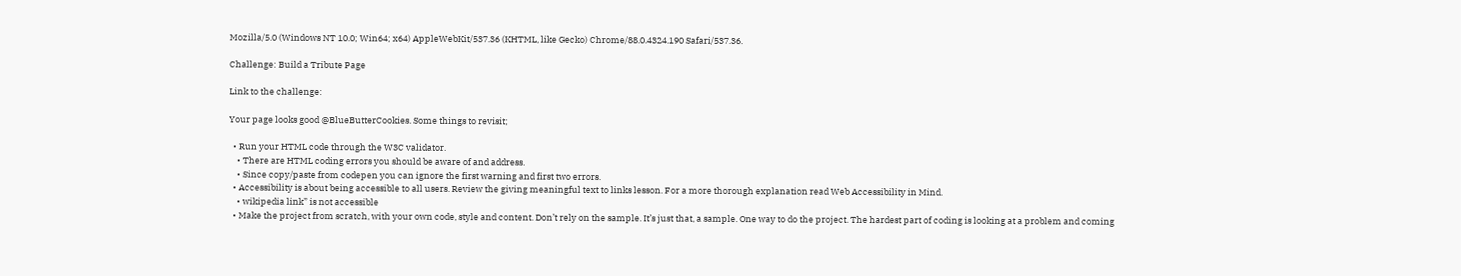Mozilla/5.0 (Windows NT 10.0; Win64; x64) AppleWebKit/537.36 (KHTML, like Gecko) Chrome/88.0.4324.190 Safari/537.36.

Challenge: Build a Tribute Page

Link to the challenge:

Your page looks good @BlueButterCookies. Some things to revisit;

  • Run your HTML code through the W3C validator.
    • There are HTML coding errors you should be aware of and address.
    • Since copy/paste from codepen you can ignore the first warning and first two errors.
  • Accessibility is about being accessible to all users. Review the giving meaningful text to links lesson. For a more thorough explanation read Web Accessibility in Mind.
    • wikipedia link” is not accessible
  • Make the project from scratch, with your own code, style and content. Don’t rely on the sample. It’s just that, a sample. One way to do the project. The hardest part of coding is looking at a problem and coming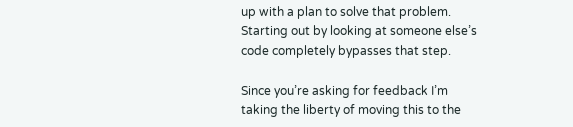up with a plan to solve that problem. Starting out by looking at someone else’s code completely bypasses that step.

Since you’re asking for feedback I’m taking the liberty of moving this to the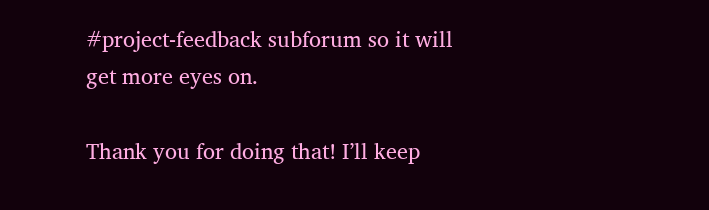#project-feedback subforum so it will get more eyes on.

Thank you for doing that! I’ll keep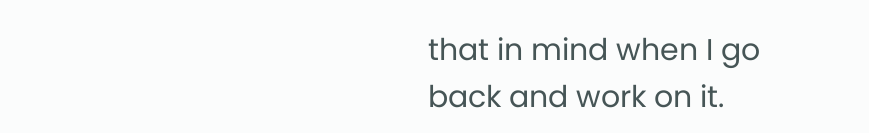that in mind when I go back and work on it.